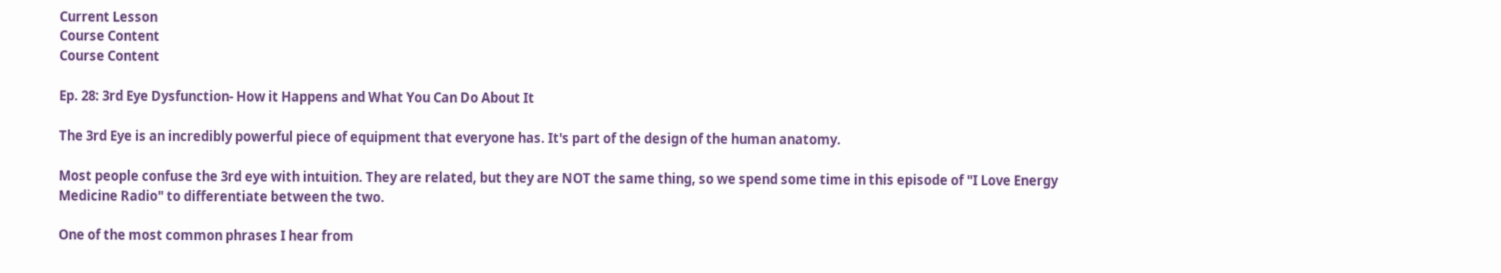Current Lesson
Course Content
Course Content

Ep. 28: 3rd Eye Dysfunction- How it Happens and What You Can Do About It

The 3rd Eye is an incredibly powerful piece of equipment that everyone has. It's part of the design of the human anatomy.

Most people confuse the 3rd eye with intuition. They are related, but they are NOT the same thing, so we spend some time in this episode of "I Love Energy Medicine Radio" to differentiate between the two.

One of the most common phrases I hear from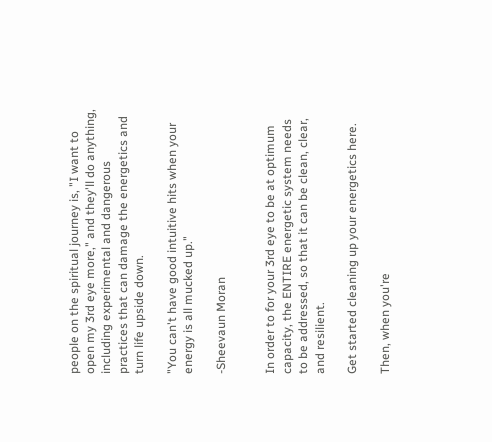people on the spiritual journey is, "I want to open my 3rd eye more," and they'll do anything, including experimental and dangerous practices that can damage the energetics and turn life upside down.

"You can't have good intuitive hits when your energy is all mucked up."

-Sheevaun Moran


In order to for your 3rd eye to be at optimum capacity, the ENTIRE energetic system needs to be addressed, so that it can be clean, clear, and resilient.

Get started cleaning up your energetics here.

Then, when you're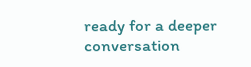ready for a deeper conversation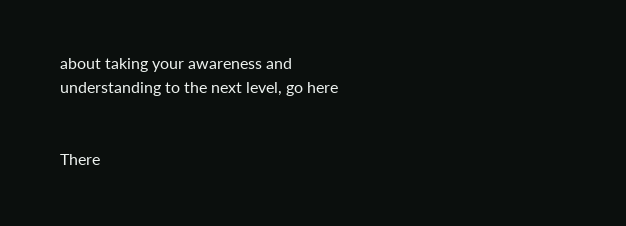about taking your awareness and understanding to the next level, go here


There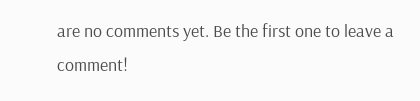are no comments yet. Be the first one to leave a comment!